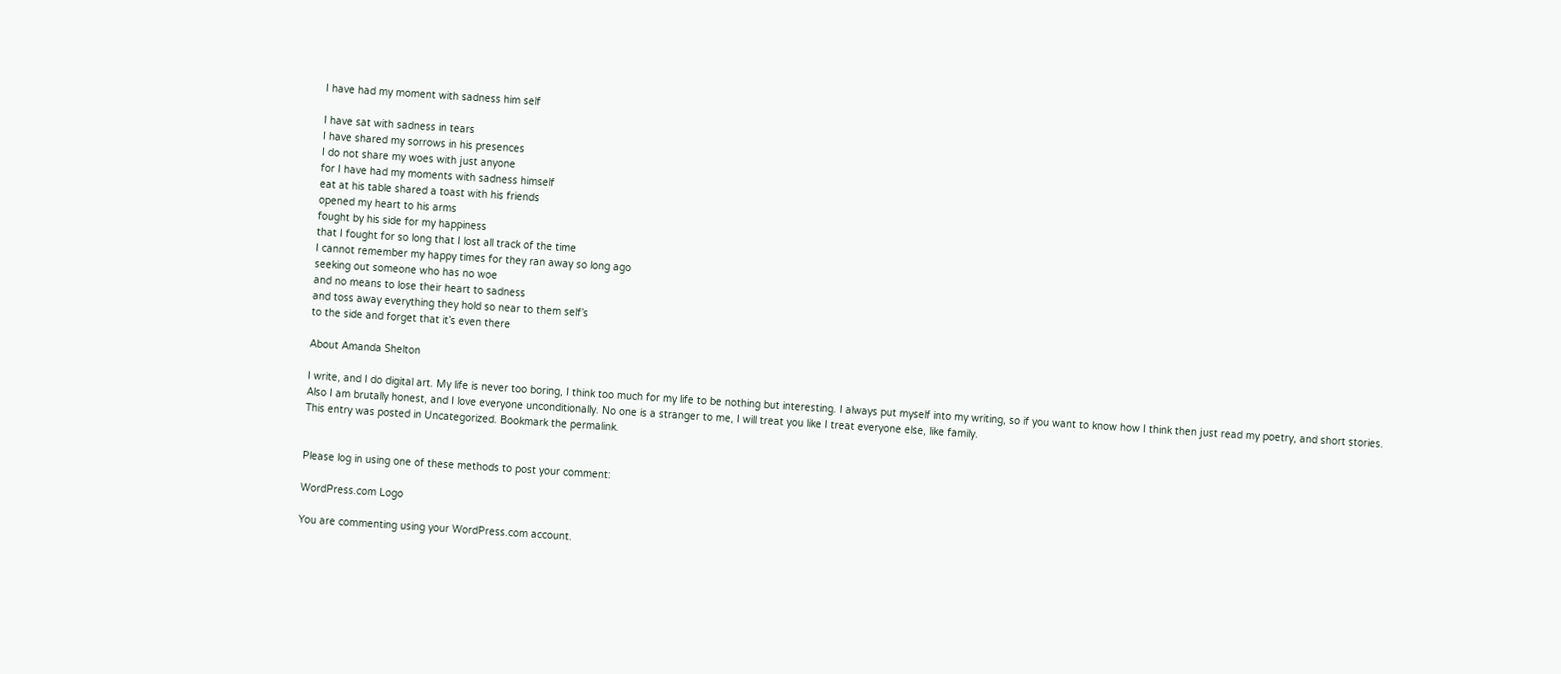I have had my moment with sadness him self

I have sat with sadness in tears
I have shared my sorrows in his presences
I do not share my woes with just anyone
for I have had my moments with sadness himself
eat at his table shared a toast with his friends
opened my heart to his arms
fought by his side for my happiness
that I fought for so long that I lost all track of the time
I cannot remember my happy times for they ran away so long ago
seeking out someone who has no woe
and no means to lose their heart to sadness
and toss away everything they hold so near to them self’s
to the side and forget that it’s even there

About Amanda Shelton

I write, and I do digital art. My life is never too boring, I think too much for my life to be nothing but interesting. I always put myself into my writing, so if you want to know how I think then just read my poetry, and short stories. Also I am brutally honest, and I love everyone unconditionally. No one is a stranger to me, I will treat you like I treat everyone else, like family.
This entry was posted in Uncategorized. Bookmark the permalink.


Please log in using one of these methods to post your comment:

WordPress.com Logo

You are commenting using your WordPress.com account.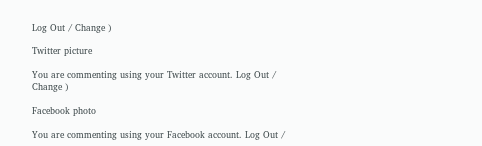Log Out / Change )

Twitter picture

You are commenting using your Twitter account. Log Out / Change )

Facebook photo

You are commenting using your Facebook account. Log Out /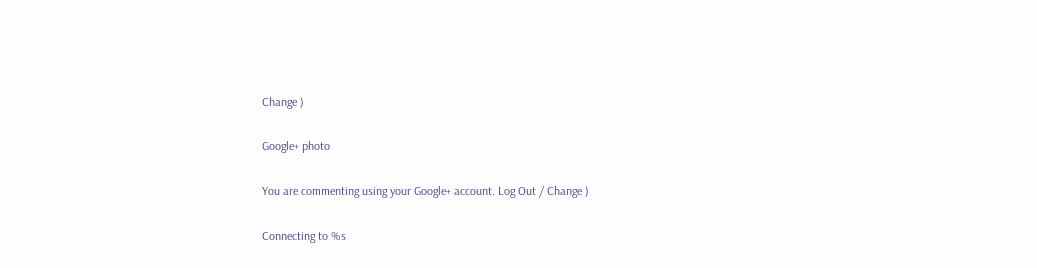Change )

Google+ photo

You are commenting using your Google+ account. Log Out / Change )

Connecting to %s